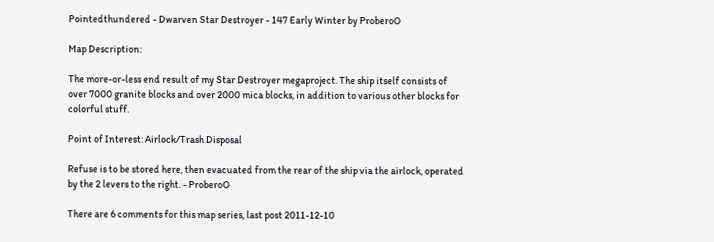Pointedthundered - Dwarven Star Destroyer - 147 Early Winter by ProberoO

Map Description:

The more-or-less end result of my Star Destroyer megaproject. The ship itself consists of over 7000 granite blocks and over 2000 mica blocks, in addition to various other blocks for colorful stuff.

Point of Interest: Airlock/Trash Disposal

Refuse is to be stored here, then evacuated from the rear of the ship via the airlock, operated by the 2 levers to the right. - ProberoO

There are 6 comments for this map series, last post 2011-12-10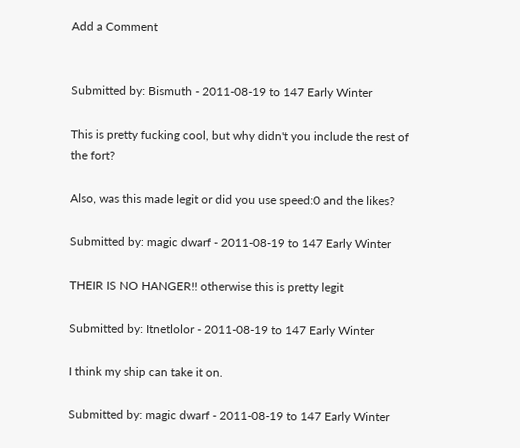Add a Comment


Submitted by: Bismuth - 2011-08-19 to 147 Early Winter

This is pretty fucking cool, but why didn't you include the rest of the fort?

Also, was this made legit or did you use speed:0 and the likes?

Submitted by: magic dwarf - 2011-08-19 to 147 Early Winter

THEIR IS NO HANGER!! otherwise this is pretty legit

Submitted by: Itnetlolor - 2011-08-19 to 147 Early Winter

I think my ship can take it on.

Submitted by: magic dwarf - 2011-08-19 to 147 Early Winter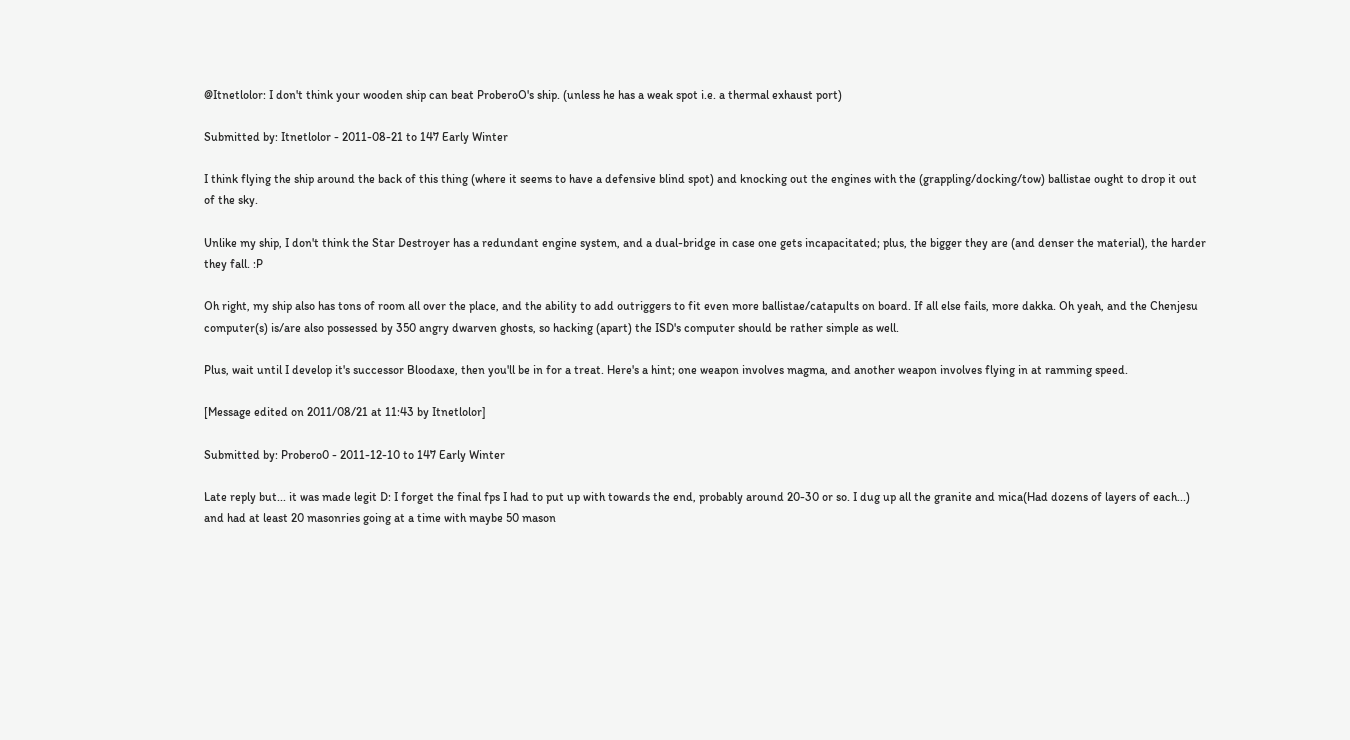@Itnetlolor: I don't think your wooden ship can beat ProberoO's ship. (unless he has a weak spot i.e. a thermal exhaust port)

Submitted by: Itnetlolor - 2011-08-21 to 147 Early Winter

I think flying the ship around the back of this thing (where it seems to have a defensive blind spot) and knocking out the engines with the (grappling/docking/tow) ballistae ought to drop it out of the sky.

Unlike my ship, I don't think the Star Destroyer has a redundant engine system, and a dual-bridge in case one gets incapacitated; plus, the bigger they are (and denser the material), the harder they fall. :P

Oh right, my ship also has tons of room all over the place, and the ability to add outriggers to fit even more ballistae/catapults on board. If all else fails, more dakka. Oh yeah, and the Chenjesu computer(s) is/are also possessed by 350 angry dwarven ghosts, so hacking (apart) the ISD's computer should be rather simple as well.

Plus, wait until I develop it's successor Bloodaxe, then you'll be in for a treat. Here's a hint; one weapon involves magma, and another weapon involves flying in at ramming speed.

[Message edited on 2011/08/21 at 11:43 by Itnetlolor]

Submitted by: Probero0 - 2011-12-10 to 147 Early Winter

Late reply but... it was made legit D: I forget the final fps I had to put up with towards the end, probably around 20-30 or so. I dug up all the granite and mica(Had dozens of layers of each...) and had at least 20 masonries going at a time with maybe 50 mason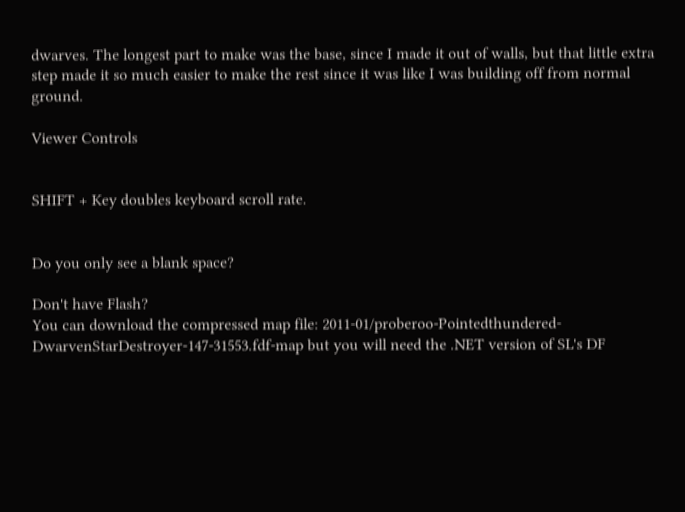dwarves. The longest part to make was the base, since I made it out of walls, but that little extra step made it so much easier to make the rest since it was like I was building off from normal ground.

Viewer Controls


SHIFT + Key doubles keyboard scroll rate.


Do you only see a blank space?

Don't have Flash?
You can download the compressed map file: 2011-01/proberoo-Pointedthundered-DwarvenStarDestroyer-147-31553.fdf-map but you will need the .NET version of SL's DF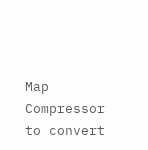Map Compressor to convert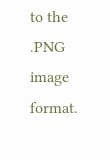to the .PNG image format.